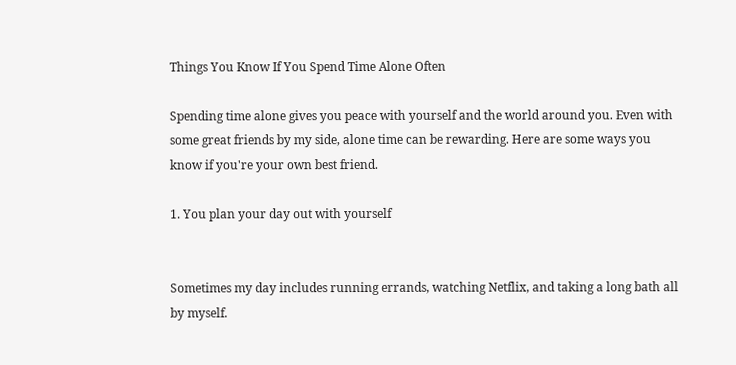Things You Know If You Spend Time Alone Often

Spending time alone gives you peace with yourself and the world around you. Even with some great friends by my side, alone time can be rewarding. Here are some ways you know if you're your own best friend.

1. You plan your day out with yourself


Sometimes my day includes running errands, watching Netflix, and taking a long bath all by myself.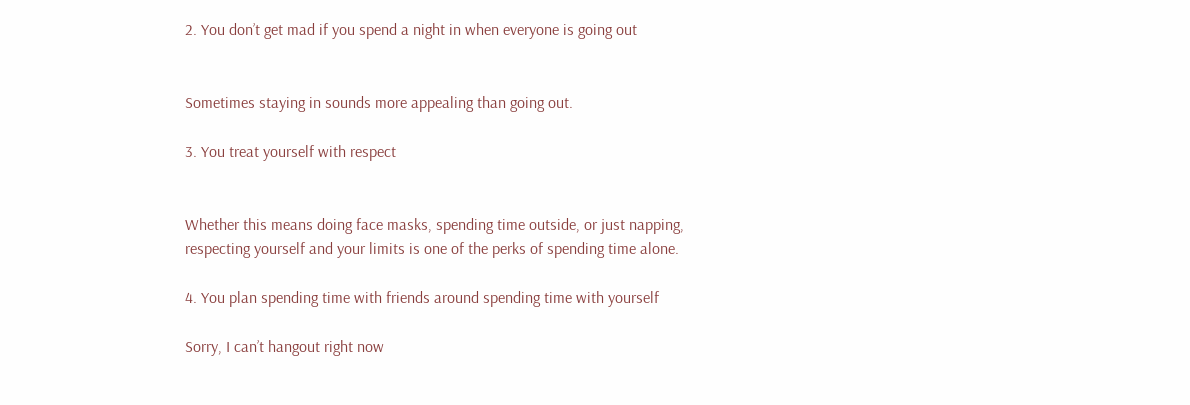2. You don’t get mad if you spend a night in when everyone is going out


Sometimes staying in sounds more appealing than going out.

3. You treat yourself with respect


Whether this means doing face masks, spending time outside, or just napping, respecting yourself and your limits is one of the perks of spending time alone.

4. You plan spending time with friends around spending time with yourself

Sorry, I can’t hangout right now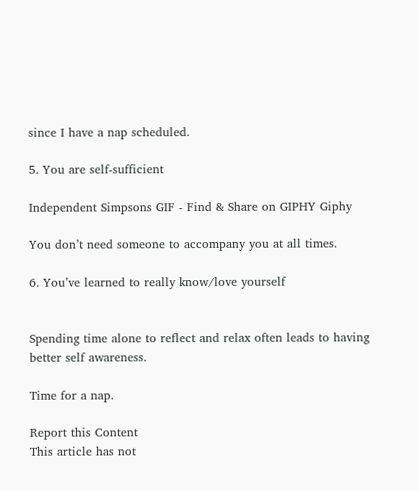since I have a nap scheduled.

5. You are self-sufficient

Independent Simpsons GIF - Find & Share on GIPHY Giphy

You don’t need someone to accompany you at all times.

6. You’ve learned to really know/love yourself


Spending time alone to reflect and relax often leads to having better self awareness.

Time for a nap.

Report this Content
This article has not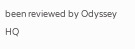been reviewed by Odyssey HQ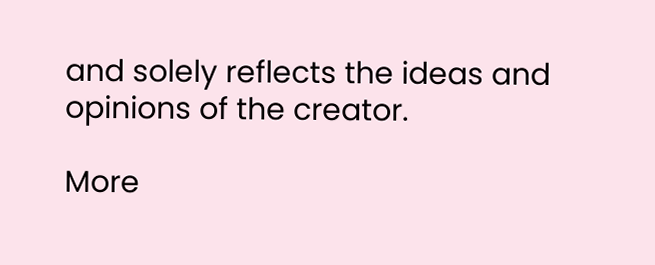and solely reflects the ideas and opinions of the creator.

More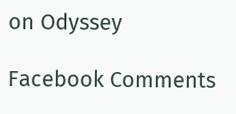on Odyssey

Facebook Comments